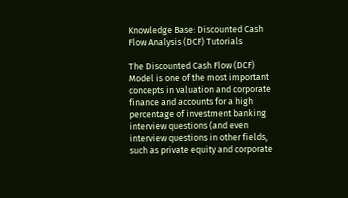Knowledge Base: Discounted Cash Flow Analysis (DCF) Tutorials

The Discounted Cash Flow (DCF) Model is one of the most important concepts in valuation and corporate finance and accounts for a high percentage of investment banking interview questions (and even interview questions in other fields, such as private equity and corporate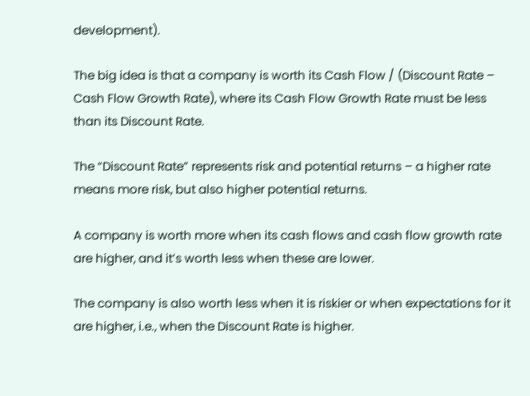development).

The big idea is that a company is worth its Cash Flow / (Discount Rate – Cash Flow Growth Rate), where its Cash Flow Growth Rate must be less than its Discount Rate.

The “Discount Rate” represents risk and potential returns – a higher rate means more risk, but also higher potential returns.

A company is worth more when its cash flows and cash flow growth rate are higher, and it’s worth less when these are lower.

The company is also worth less when it is riskier or when expectations for it are higher, i.e., when the Discount Rate is higher.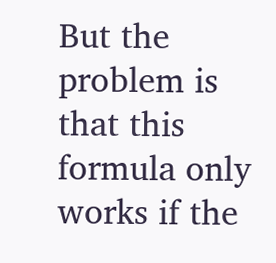But the problem is that this formula only works if the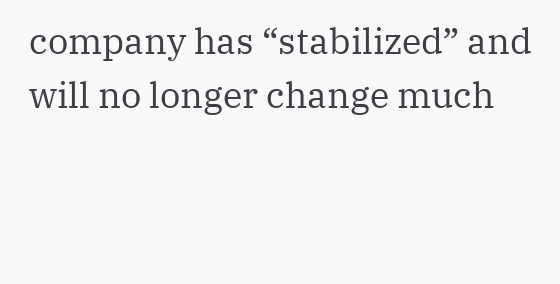company has “stabilized” and will no longer change much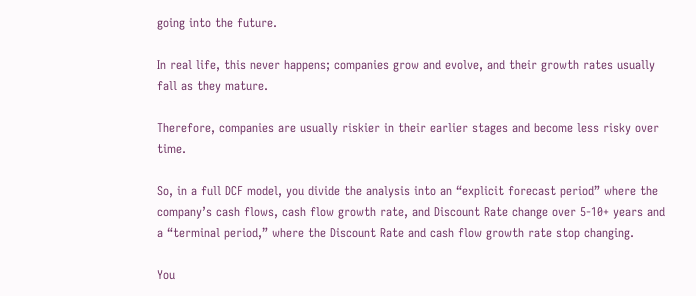going into the future.

In real life, this never happens; companies grow and evolve, and their growth rates usually fall as they mature.

Therefore, companies are usually riskier in their earlier stages and become less risky over time.

So, in a full DCF model, you divide the analysis into an “explicit forecast period” where the company’s cash flows, cash flow growth rate, and Discount Rate change over 5-10+ years and a “terminal period,” where the Discount Rate and cash flow growth rate stop changing.

You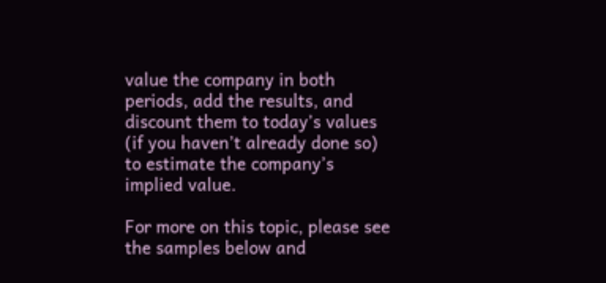value the company in both periods, add the results, and discount them to today’s values (if you haven’t already done so) to estimate the company’s implied value.

For more on this topic, please see the samples below and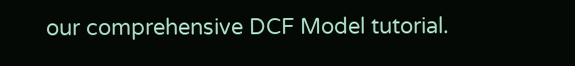our comprehensive DCF Model tutorial.